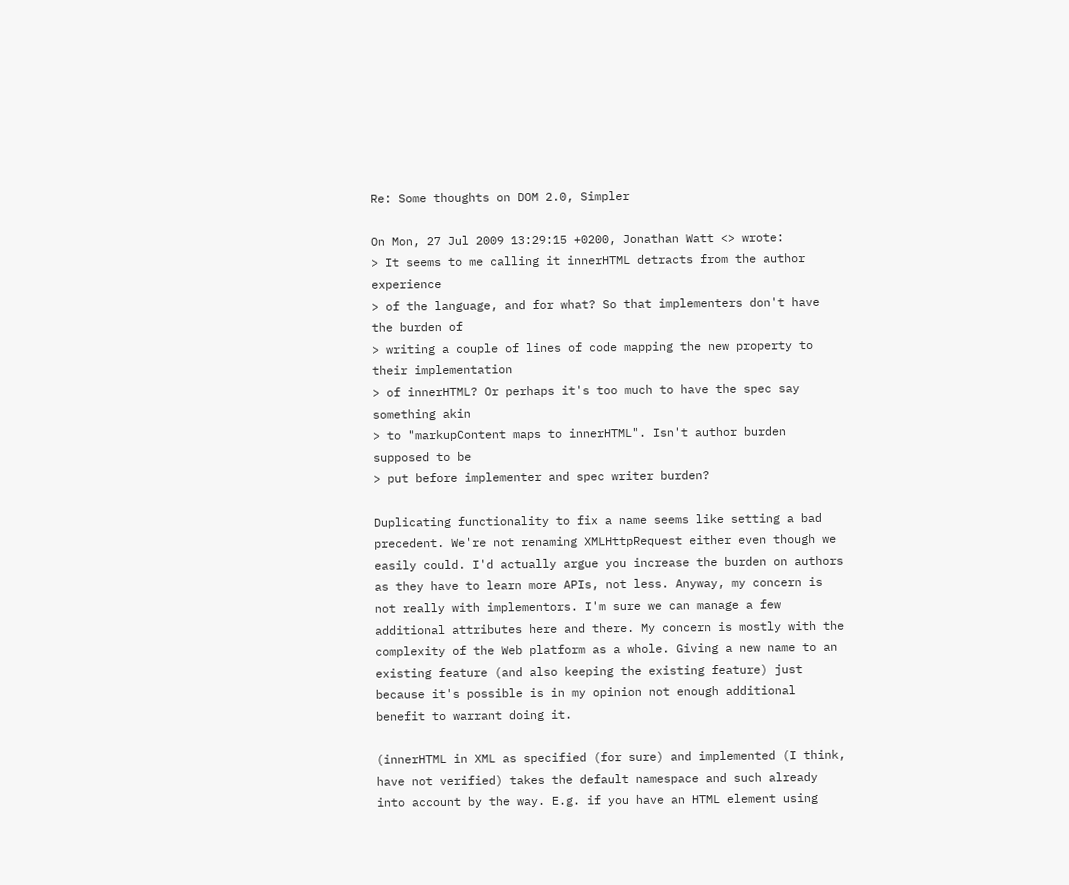Re: Some thoughts on DOM 2.0, Simpler

On Mon, 27 Jul 2009 13:29:15 +0200, Jonathan Watt <> wrote:
> It seems to me calling it innerHTML detracts from the author experience
> of the language, and for what? So that implementers don't have the burden of
> writing a couple of lines of code mapping the new property to their implementation
> of innerHTML? Or perhaps it's too much to have the spec say something akin
> to "markupContent maps to innerHTML". Isn't author burden supposed to be
> put before implementer and spec writer burden?

Duplicating functionality to fix a name seems like setting a bad precedent. We're not renaming XMLHttpRequest either even though we easily could. I'd actually argue you increase the burden on authors as they have to learn more APIs, not less. Anyway, my concern is not really with implementors. I'm sure we can manage a few additional attributes here and there. My concern is mostly with the complexity of the Web platform as a whole. Giving a new name to an existing feature (and also keeping the existing feature) just because it's possible is in my opinion not enough additional benefit to warrant doing it.

(innerHTML in XML as specified (for sure) and implemented (I think, have not verified) takes the default namespace and such already into account by the way. E.g. if you have an HTML element using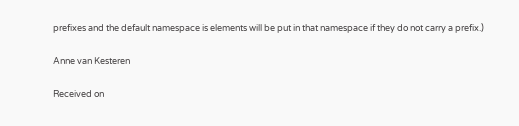prefixes and the default namespace is elements will be put in that namespace if they do not carry a prefix.)

Anne van Kesteren

Received on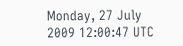Monday, 27 July 2009 12:00:47 UTC